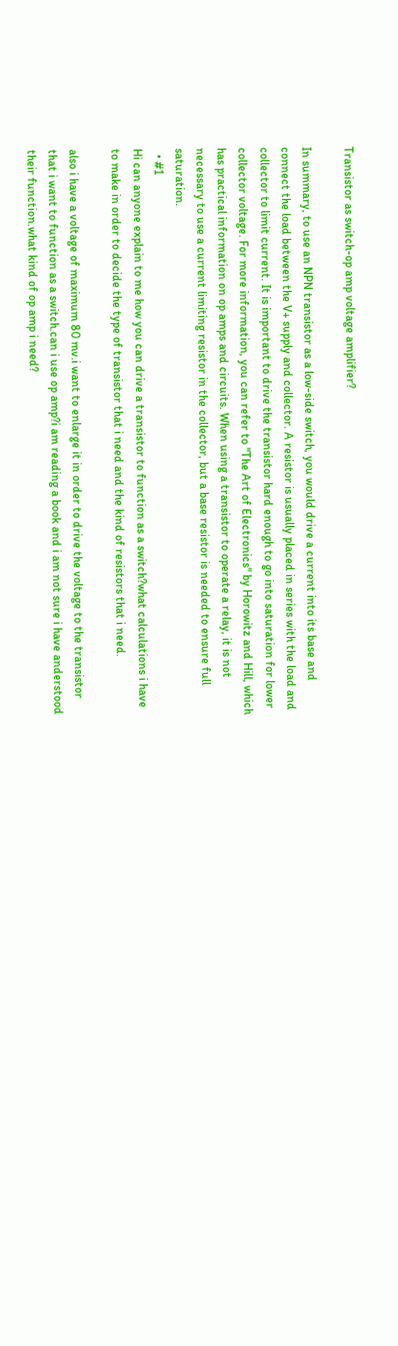Transistor as switch-op amp voltage amplifier?

In summary, to use an NPN transistor as a low-side switch, you would drive a current into its base and connect the load between the V+ supply and collector. A resistor is usually placed in series with the load and collector to limit current. It is important to drive the transistor hard enough to go into saturation for lower collector voltage. For more information, you can refer to "The Art of Electronics" by Horowitz and Hill, which has practical information on op amps and circuits. When using a transistor to operate a relay, it is not necessary to use a current limiting resistor in the collector, but a base resistor is needed to ensure full saturation.
  • #1
Hi can anyone explain to me how you can drive a transistor to function as a switch?what calculations i have to make in order to decide the type of transistor that i need and the kind of resistors that i need.

also i have a voltage of maximum 80 mv.i want to enlarge it in order to drive the voltage to the transistor that i want to function as a switch.can i use op amp?i am reading a book and i am not sure i have anderstood their function.what kind of op amp i need?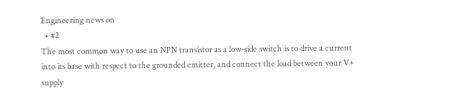Engineering news on
  • #2
The most common way to use an NPN transistor as a low-side switch is to drive a current into its base with respect to the grounded emitter, and connect the load between your V+ supply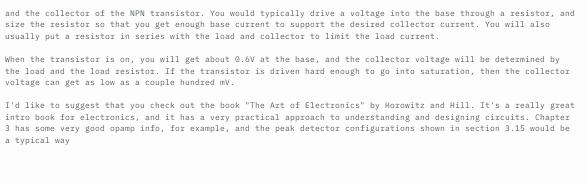and the collector of the NPN transistor. You would typically drive a voltage into the base through a resistor, and size the resistor so that you get enough base current to support the desired collector current. You will also usually put a resistor in series with the load and collector to limit the load current.

When the transistor is on, you will get about 0.6V at the base, and the collector voltage will be determined by the load and the load resistor. If the transistor is driven hard enough to go into saturation, then the collector voltage can get as low as a couple hundred mV.

I'd like to suggest that you check out the book "The Art of Electronics" by Horowitz and Hill. It's a really great intro book for electronics, and it has a very practical approach to understanding and designing circuits. Chapter 3 has some very good opamp info, for example, and the peak detector configurations shown in section 3.15 would be a typical way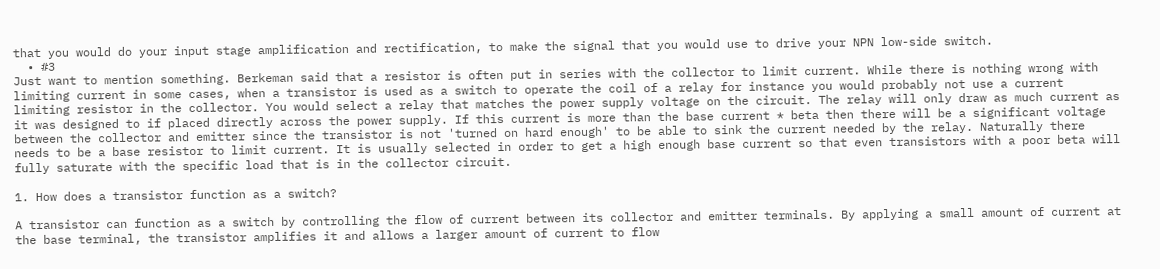that you would do your input stage amplification and rectification, to make the signal that you would use to drive your NPN low-side switch.
  • #3
Just want to mention something. Berkeman said that a resistor is often put in series with the collector to limit current. While there is nothing wrong with limiting current in some cases, when a transistor is used as a switch to operate the coil of a relay for instance you would probably not use a current limiting resistor in the collector. You would select a relay that matches the power supply voltage on the circuit. The relay will only draw as much current as it was designed to if placed directly across the power supply. If this current is more than the base current * beta then there will be a significant voltage between the collector and emitter since the transistor is not 'turned on hard enough' to be able to sink the current needed by the relay. Naturally there needs to be a base resistor to limit current. It is usually selected in order to get a high enough base current so that even transistors with a poor beta will fully saturate with the specific load that is in the collector circuit.

1. How does a transistor function as a switch?

A transistor can function as a switch by controlling the flow of current between its collector and emitter terminals. By applying a small amount of current at the base terminal, the transistor amplifies it and allows a larger amount of current to flow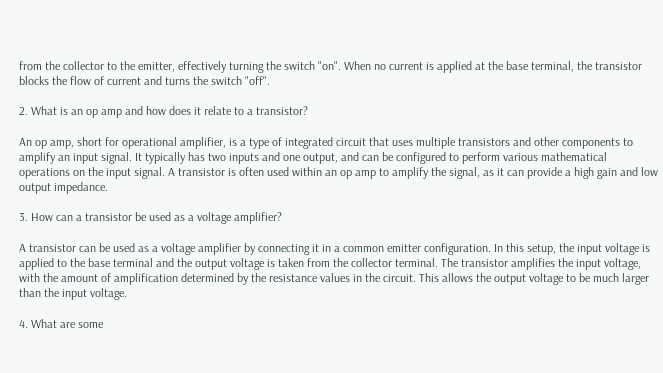from the collector to the emitter, effectively turning the switch "on". When no current is applied at the base terminal, the transistor blocks the flow of current and turns the switch "off".

2. What is an op amp and how does it relate to a transistor?

An op amp, short for operational amplifier, is a type of integrated circuit that uses multiple transistors and other components to amplify an input signal. It typically has two inputs and one output, and can be configured to perform various mathematical operations on the input signal. A transistor is often used within an op amp to amplify the signal, as it can provide a high gain and low output impedance.

3. How can a transistor be used as a voltage amplifier?

A transistor can be used as a voltage amplifier by connecting it in a common emitter configuration. In this setup, the input voltage is applied to the base terminal and the output voltage is taken from the collector terminal. The transistor amplifies the input voltage, with the amount of amplification determined by the resistance values in the circuit. This allows the output voltage to be much larger than the input voltage.

4. What are some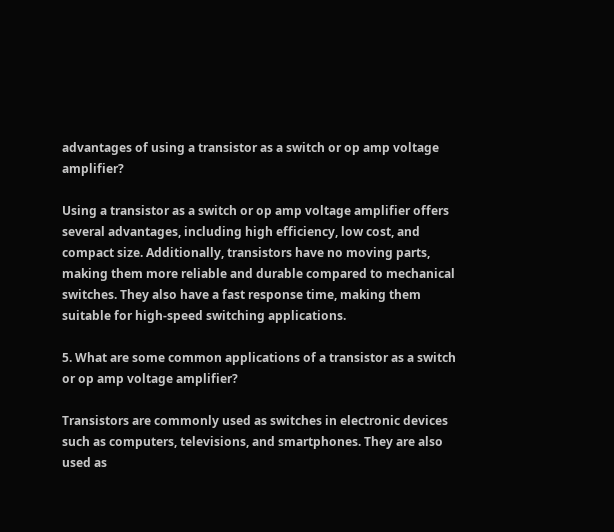advantages of using a transistor as a switch or op amp voltage amplifier?

Using a transistor as a switch or op amp voltage amplifier offers several advantages, including high efficiency, low cost, and compact size. Additionally, transistors have no moving parts, making them more reliable and durable compared to mechanical switches. They also have a fast response time, making them suitable for high-speed switching applications.

5. What are some common applications of a transistor as a switch or op amp voltage amplifier?

Transistors are commonly used as switches in electronic devices such as computers, televisions, and smartphones. They are also used as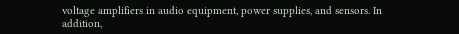voltage amplifiers in audio equipment, power supplies, and sensors. In addition,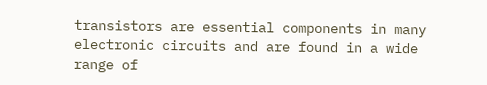transistors are essential components in many electronic circuits and are found in a wide range of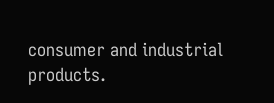consumer and industrial products.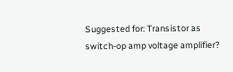Suggested for: Transistor as switch-op amp voltage amplifier?